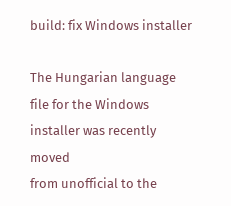build: fix Windows installer

The Hungarian language file for the Windows installer was recently moved
from unofficial to the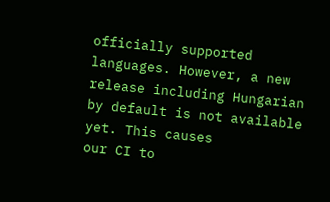officially supported languages. However, a new
release including Hungarian by default is not available yet. This causes
our CI to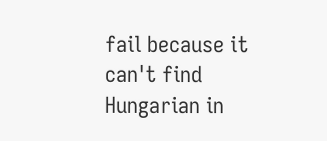fail because it can't find Hungarian in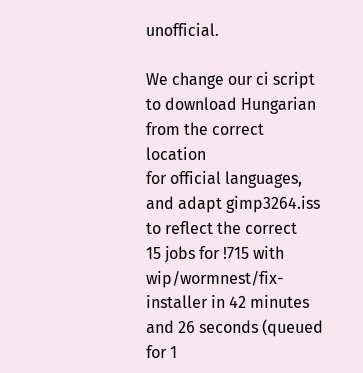unofficial.

We change our ci script to download Hungarian from the correct location
for official languages, and adapt gimp3264.iss to reflect the correct
15 jobs for !715 with wip/wormnest/fix-installer in 42 minutes and 26 seconds (queued for 1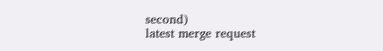second)
latest merge request